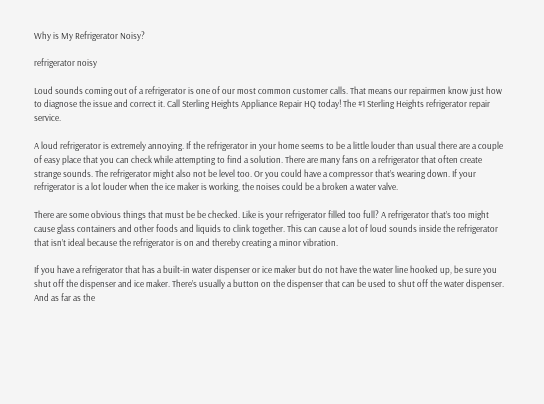Why is My Refrigerator Noisy?

refrigerator noisy

Loud sounds coming out of a refrigerator is one of our most common customer calls. That means our repairmen know just how to diagnose the issue and correct it. Call Sterling Heights Appliance Repair HQ today! The #1 Sterling Heights refrigerator repair service.

A loud refrigerator is extremely annoying. If the refrigerator in your home seems to be a little louder than usual there are a couple of easy place that you can check while attempting to find a solution. There are many fans on a refrigerator that often create strange sounds. The refrigerator might also not be level too. Or you could have a compressor that’s wearing down. If your refrigerator is a lot louder when the ice maker is working, the noises could be a broken a water valve.

There are some obvious things that must be be checked. Like is your refrigerator filled too full? A refrigerator that’s too might cause glass containers and other foods and liquids to clink together. This can cause a lot of loud sounds inside the refrigerator that isn’t ideal because the refrigerator is on and thereby creating a minor vibration.

If you have a refrigerator that has a built-in water dispenser or ice maker but do not have the water line hooked up, be sure you shut off the dispenser and ice maker. There’s usually a button on the dispenser that can be used to shut off the water dispenser. And as far as the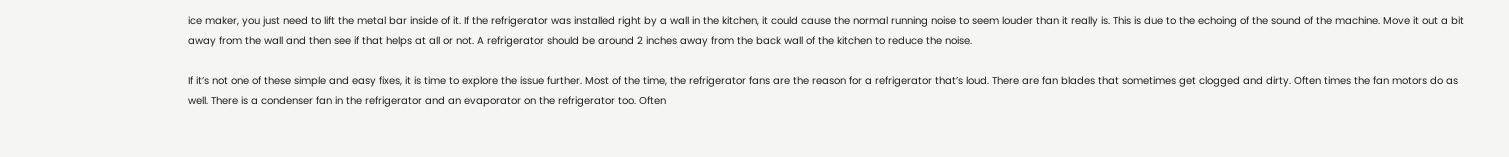ice maker, you just need to lift the metal bar inside of it. If the refrigerator was installed right by a wall in the kitchen, it could cause the normal running noise to seem louder than it really is. This is due to the echoing of the sound of the machine. Move it out a bit away from the wall and then see if that helps at all or not. A refrigerator should be around 2 inches away from the back wall of the kitchen to reduce the noise.

If it’s not one of these simple and easy fixes, it is time to explore the issue further. Most of the time, the refrigerator fans are the reason for a refrigerator that’s loud. There are fan blades that sometimes get clogged and dirty. Often times the fan motors do as well. There is a condenser fan in the refrigerator and an evaporator on the refrigerator too. Often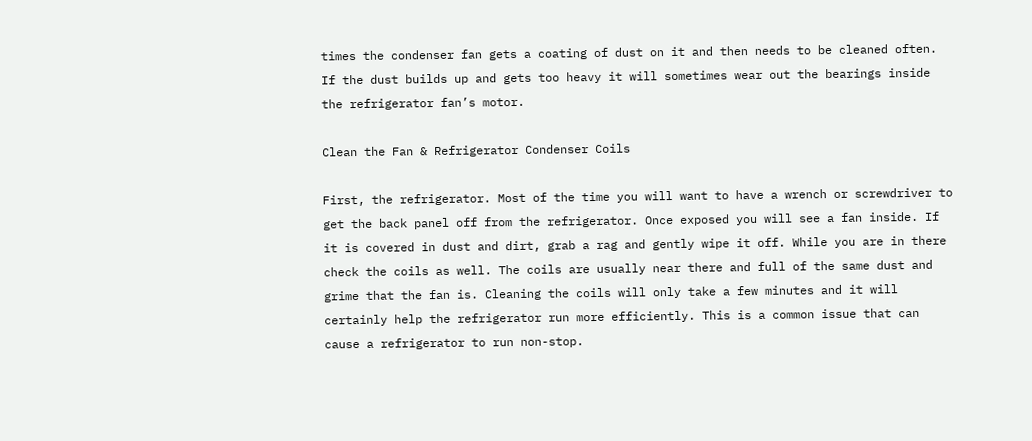times the condenser fan gets a coating of dust on it and then needs to be cleaned often. If the dust builds up and gets too heavy it will sometimes wear out the bearings inside the refrigerator fan’s motor.

Clean the Fan & Refrigerator Condenser Coils

First, the refrigerator. Most of the time you will want to have a wrench or screwdriver to get the back panel off from the refrigerator. Once exposed you will see a fan inside. If it is covered in dust and dirt, grab a rag and gently wipe it off. While you are in there check the coils as well. The coils are usually near there and full of the same dust and grime that the fan is. Cleaning the coils will only take a few minutes and it will certainly help the refrigerator run more efficiently. This is a common issue that can cause a refrigerator to run non-stop.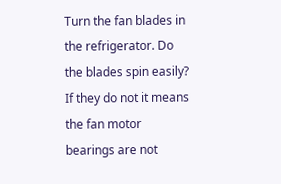Turn the fan blades in the refrigerator. Do the blades spin easily? If they do not it means the fan motor bearings are not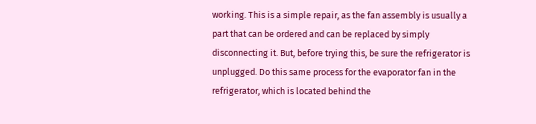working. This is a simple repair, as the fan assembly is usually a part that can be ordered and can be replaced by simply disconnecting it. But, before trying this, be sure the refrigerator is unplugged. Do this same process for the evaporator fan in the refrigerator, which is located behind the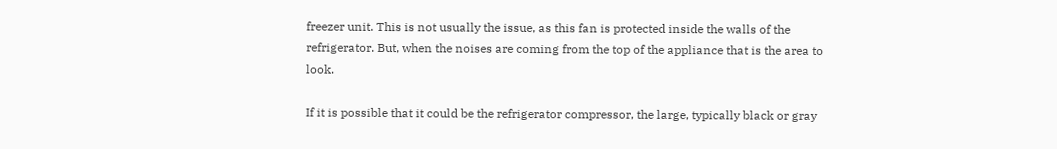freezer unit. This is not usually the issue, as this fan is protected inside the walls of the refrigerator. But, when the noises are coming from the top of the appliance that is the area to look.

If it is possible that it could be the refrigerator compressor, the large, typically black or gray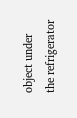object under the refrigerator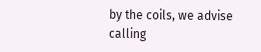by the coils, we advise calling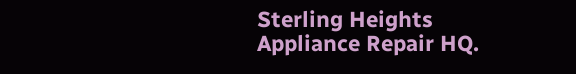Sterling Heights Appliance Repair HQ.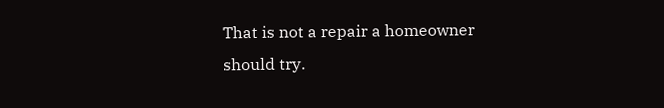That is not a repair a homeowner should try.